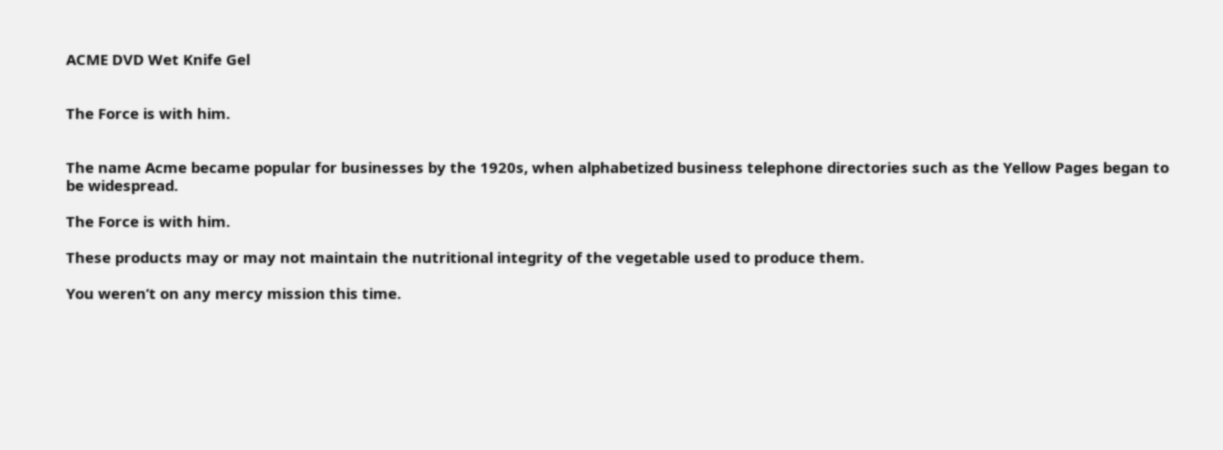ACME DVD Wet Knife Gel


The Force is with him.


The name Acme became popular for businesses by the 1920s, when alphabetized business telephone directories such as the Yellow Pages began to be widespread.

The Force is with him.

These products may or may not maintain the nutritional integrity of the vegetable used to produce them.

You weren’t on any mercy mission this time.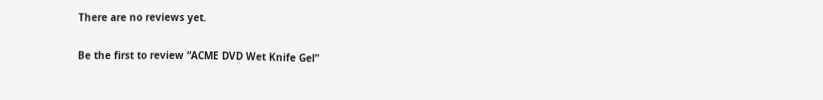There are no reviews yet.

Be the first to review “ACME DVD Wet Knife Gel”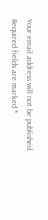Your email address will not be published. Required fields are marked *